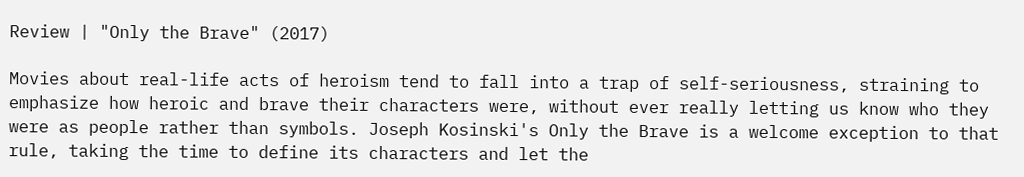Review | "Only the Brave" (2017)

Movies about real-life acts of heroism tend to fall into a trap of self-seriousness, straining to emphasize how heroic and brave their characters were, without ever really letting us know who they were as people rather than symbols. Joseph Kosinski's Only the Brave is a welcome exception to that rule, taking the time to define its characters and let the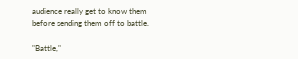audience really get to know them before sending them off to battle.

"Battle,"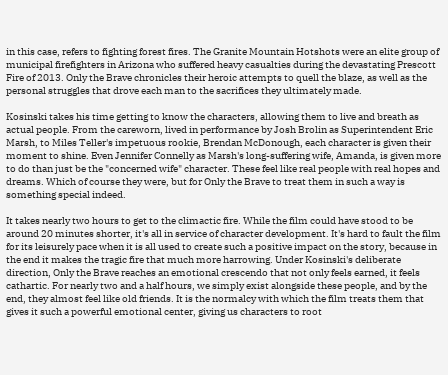in this case, refers to fighting forest fires. The Granite Mountain Hotshots were an elite group of municipal firefighters in Arizona who suffered heavy casualties during the devastating Prescott Fire of 2013. Only the Brave chronicles their heroic attempts to quell the blaze, as well as the personal struggles that drove each man to the sacrifices they ultimately made.

Kosinski takes his time getting to know the characters, allowing them to live and breath as actual people. From the careworn, lived in performance by Josh Brolin as Superintendent Eric Marsh, to Miles Teller's impetuous rookie, Brendan McDonough, each character is given their moment to shine. Even Jennifer Connelly as Marsh's long-suffering wife, Amanda, is given more to do than just be the "concerned wife" character. These feel like real people with real hopes and dreams. Which of course they were, but for Only the Brave to treat them in such a way is something special indeed.

It takes nearly two hours to get to the climactic fire. While the film could have stood to be around 20 minutes shorter, it's all in service of character development. It's hard to fault the film for its leisurely pace when it is all used to create such a positive impact on the story, because in the end it makes the tragic fire that much more harrowing. Under Kosinski's deliberate direction, Only the Brave reaches an emotional crescendo that not only feels earned, it feels cathartic. For nearly two and a half hours, we simply exist alongside these people, and by the end, they almost feel like old friends. It is the normalcy with which the film treats them that gives it such a powerful emotional center, giving us characters to root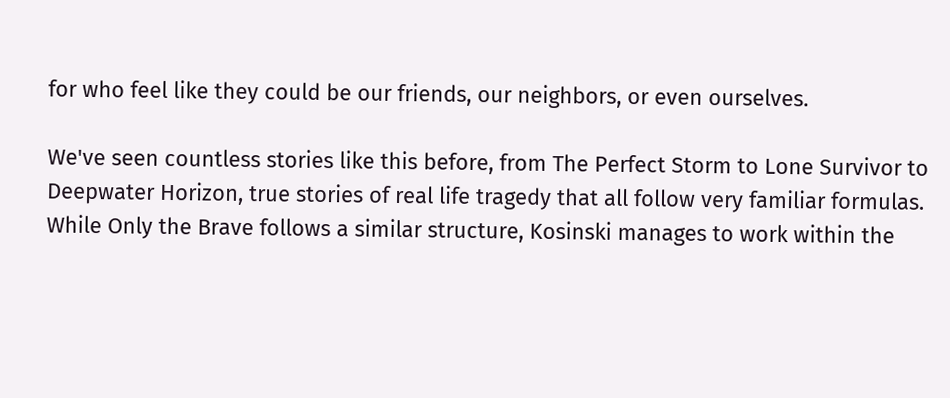for who feel like they could be our friends, our neighbors, or even ourselves.

We've seen countless stories like this before, from The Perfect Storm to Lone Survivor to Deepwater Horizon, true stories of real life tragedy that all follow very familiar formulas. While Only the Brave follows a similar structure, Kosinski manages to work within the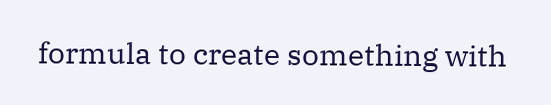formula to create something with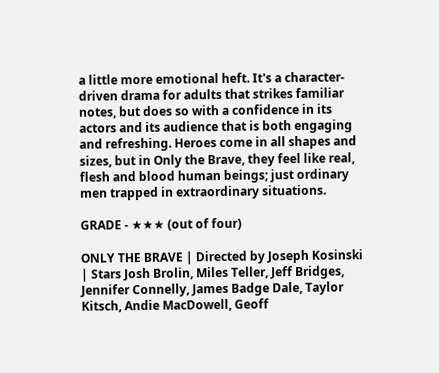a little more emotional heft. It's a character-driven drama for adults that strikes familiar notes, but does so with a confidence in its actors and its audience that is both engaging and refreshing. Heroes come in all shapes and sizes, but in Only the Brave, they feel like real, flesh and blood human beings; just ordinary men trapped in extraordinary situations.

GRADE - ★★★ (out of four)

ONLY THE BRAVE | Directed by Joseph Kosinski | Stars Josh Brolin, Miles Teller, Jeff Bridges, Jennifer Connelly, James Badge Dale, Taylor Kitsch, Andie MacDowell, Geoff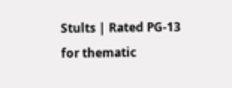Stults | Rated PG-13 for thematic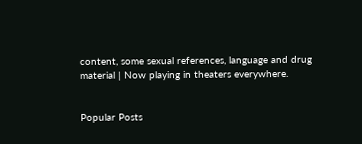content, some sexual references, language and drug material | Now playing in theaters everywhere.


Popular Posts